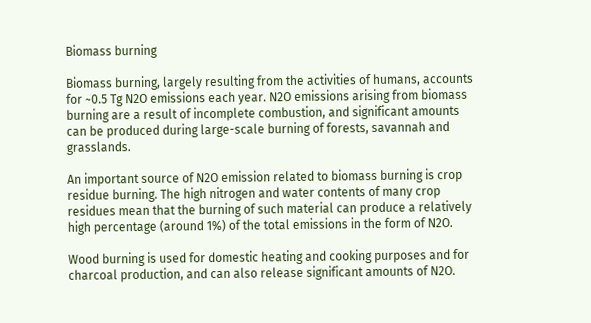Biomass burning

Biomass burning, largely resulting from the activities of humans, accounts for ~0.5 Tg N2O emissions each year. N2O emissions arising from biomass burning are a result of incomplete combustion, and significant amounts can be produced during large-scale burning of forests, savannah and grasslands.

An important source of N2O emission related to biomass burning is crop residue burning. The high nitrogen and water contents of many crop residues mean that the burning of such material can produce a relatively high percentage (around 1%) of the total emissions in the form of N2O.

Wood burning is used for domestic heating and cooking purposes and for charcoal production, and can also release significant amounts of N2O.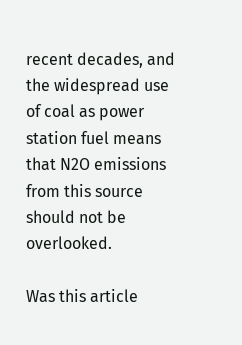recent decades, and the widespread use of coal as power station fuel means that N2O emissions from this source should not be overlooked.

Was this article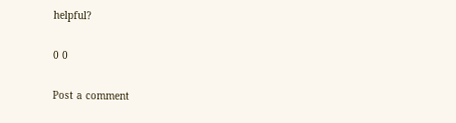helpful?

0 0

Post a comment